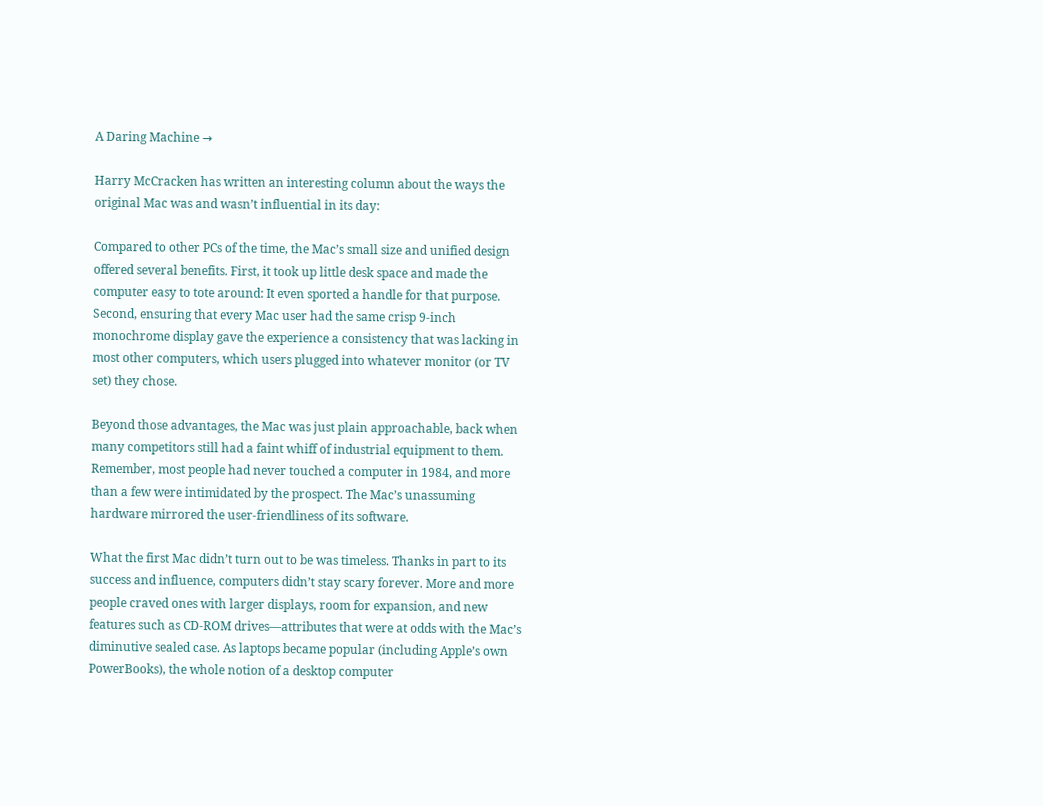A Daring Machine →

Harry McCracken has written an interesting column about the ways the original Mac was and wasn’t influential in its day:

Compared to other PCs of the time, the Mac’s small size and unified design offered several benefits. First, it took up little desk space and made the computer easy to tote around: It even sported a handle for that purpose. Second, ensuring that every Mac user had the same crisp 9-inch monochrome display gave the experience a consistency that was lacking in most other computers, which users plugged into whatever monitor (or TV set) they chose.

Beyond those advantages, the Mac was just plain approachable, back when many competitors still had a faint whiff of industrial equipment to them. Remember, most people had never touched a computer in 1984, and more than a few were intimidated by the prospect. The Mac’s unassuming hardware mirrored the user-friendliness of its software.

What the first Mac didn’t turn out to be was timeless. Thanks in part to its success and influence, computers didn’t stay scary forever. More and more people craved ones with larger displays, room for expansion, and new features such as CD-ROM drives—attributes that were at odds with the Mac’s diminutive sealed case. As laptops became popular (including Apple’s own PowerBooks), the whole notion of a desktop computer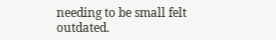needing to be small felt outdated.